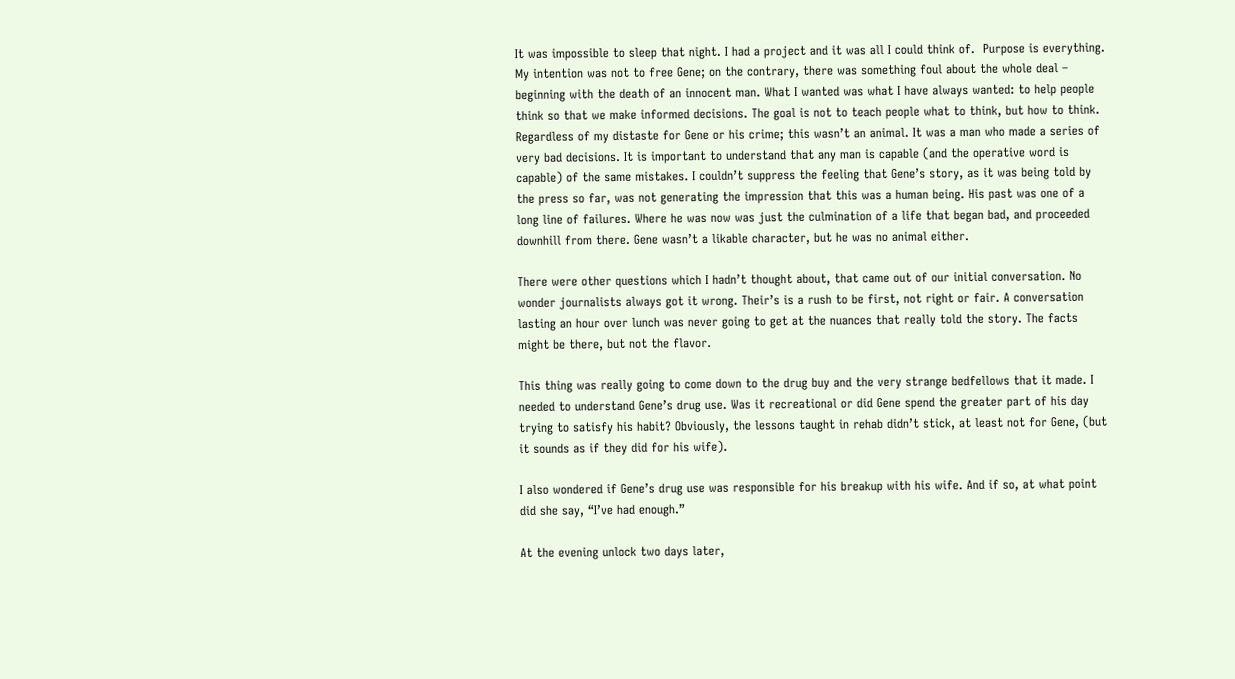It was impossible to sleep that night. I had a project and it was all I could think of.  Purpose is everything. My intention was not to free Gene; on the contrary, there was something foul about the whole deal – beginning with the death of an innocent man. What I wanted was what I have always wanted: to help people think so that we make informed decisions. The goal is not to teach people what to think, but how to think. Regardless of my distaste for Gene or his crime; this wasn’t an animal. It was a man who made a series of very bad decisions. It is important to understand that any man is capable (and the operative word is capable) of the same mistakes. I couldn’t suppress the feeling that Gene’s story, as it was being told by the press so far, was not generating the impression that this was a human being. His past was one of a long line of failures. Where he was now was just the culmination of a life that began bad, and proceeded downhill from there. Gene wasn’t a likable character, but he was no animal either.

There were other questions which I hadn’t thought about, that came out of our initial conversation. No wonder journalists always got it wrong. Their’s is a rush to be first, not right or fair. A conversation lasting an hour over lunch was never going to get at the nuances that really told the story. The facts might be there, but not the flavor.

This thing was really going to come down to the drug buy and the very strange bedfellows that it made. I needed to understand Gene’s drug use. Was it recreational or did Gene spend the greater part of his day trying to satisfy his habit? Obviously, the lessons taught in rehab didn’t stick, at least not for Gene, (but it sounds as if they did for his wife).

I also wondered if Gene’s drug use was responsible for his breakup with his wife. And if so, at what point did she say, “I’ve had enough.”

At the evening unlock two days later,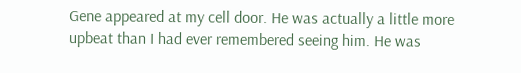Gene appeared at my cell door. He was actually a little more upbeat than I had ever remembered seeing him. He was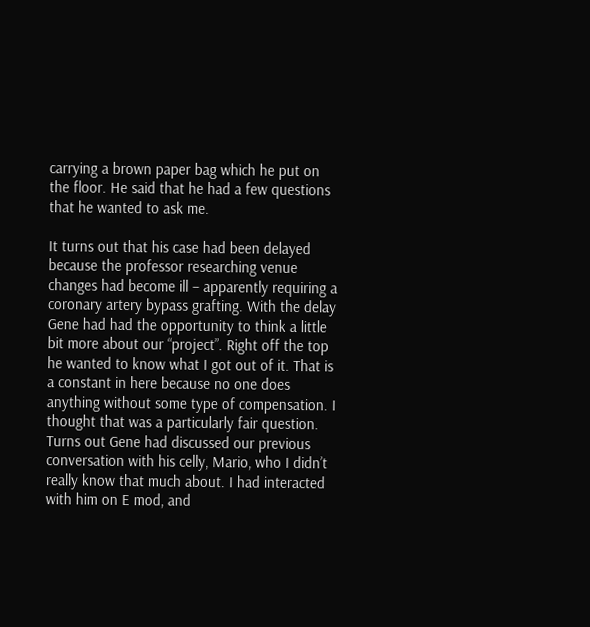carrying a brown paper bag which he put on the floor. He said that he had a few questions that he wanted to ask me.

It turns out that his case had been delayed because the professor researching venue changes had become ill – apparently requiring a coronary artery bypass grafting. With the delay Gene had had the opportunity to think a little bit more about our “project”. Right off the top he wanted to know what I got out of it. That is a constant in here because no one does anything without some type of compensation. I thought that was a particularly fair question. Turns out Gene had discussed our previous conversation with his celly, Mario, who I didn’t really know that much about. I had interacted with him on E mod, and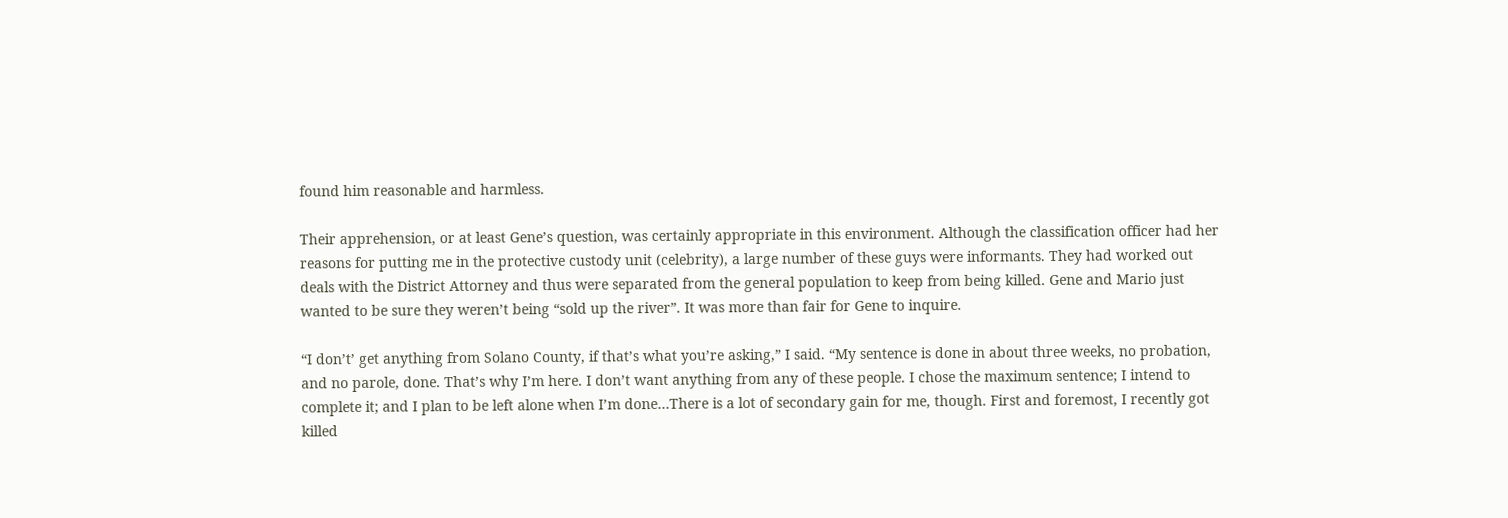found him reasonable and harmless.

Their apprehension, or at least Gene’s question, was certainly appropriate in this environment. Although the classification officer had her reasons for putting me in the protective custody unit (celebrity), a large number of these guys were informants. They had worked out deals with the District Attorney and thus were separated from the general population to keep from being killed. Gene and Mario just wanted to be sure they weren’t being “sold up the river”. It was more than fair for Gene to inquire.

“I don’t’ get anything from Solano County, if that’s what you’re asking,” I said. “My sentence is done in about three weeks, no probation, and no parole, done. That’s why I’m here. I don’t want anything from any of these people. I chose the maximum sentence; I intend to complete it; and I plan to be left alone when I’m done…There is a lot of secondary gain for me, though. First and foremost, I recently got killed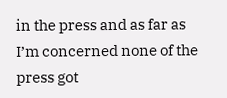in the press and as far as I’m concerned none of the press got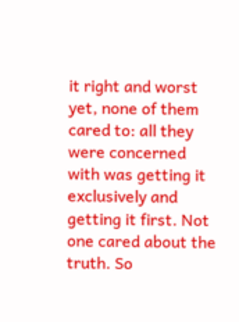it right and worst yet, none of them cared to: all they were concerned with was getting it exclusively and getting it first. Not one cared about the truth. So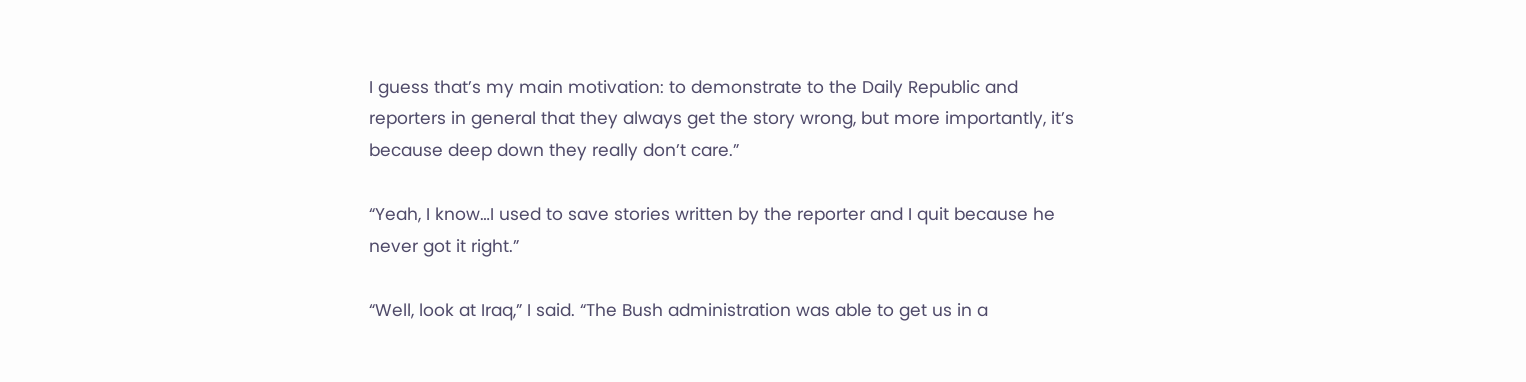I guess that’s my main motivation: to demonstrate to the Daily Republic and reporters in general that they always get the story wrong, but more importantly, it’s because deep down they really don’t care.”

“Yeah, I know…I used to save stories written by the reporter and I quit because he never got it right.”

“Well, look at Iraq,” I said. “The Bush administration was able to get us in a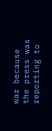war because the press was reporting to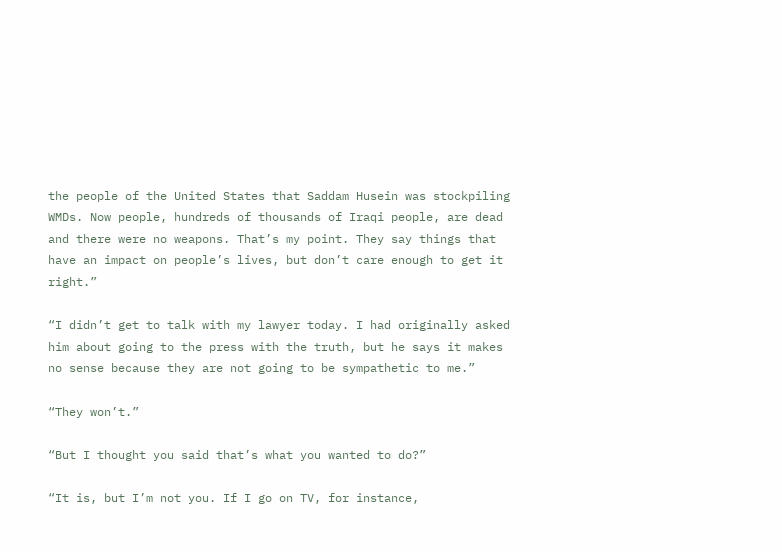the people of the United States that Saddam Husein was stockpiling WMDs. Now people, hundreds of thousands of Iraqi people, are dead and there were no weapons. That’s my point. They say things that have an impact on people’s lives, but don’t care enough to get it right.”

“I didn’t get to talk with my lawyer today. I had originally asked him about going to the press with the truth, but he says it makes no sense because they are not going to be sympathetic to me.”

“They won’t.”

“But I thought you said that’s what you wanted to do?”

“It is, but I’m not you. If I go on TV, for instance,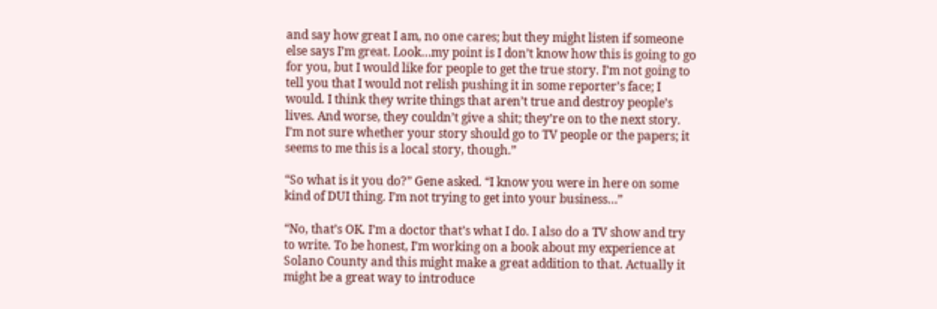and say how great I am, no one cares; but they might listen if someone else says I’m great. Look…my point is I don’t know how this is going to go for you, but I would like for people to get the true story. I’m not going to tell you that I would not relish pushing it in some reporter’s face; I would. I think they write things that aren’t true and destroy people’s lives. And worse, they couldn’t give a shit; they’re on to the next story. I’m not sure whether your story should go to TV people or the papers; it seems to me this is a local story, though.”

“So what is it you do?” Gene asked. “I know you were in here on some kind of DUI thing. I’m not trying to get into your business…”

“No, that’s OK. I’m a doctor that’s what I do. I also do a TV show and try to write. To be honest, I’m working on a book about my experience at Solano County and this might make a great addition to that. Actually it might be a great way to introduce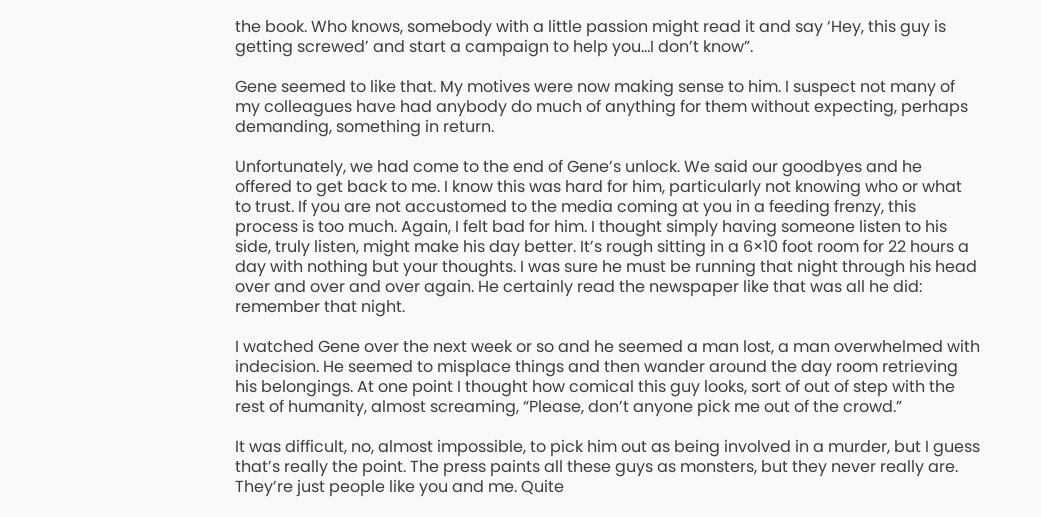the book. Who knows, somebody with a little passion might read it and say ‘Hey, this guy is getting screwed’ and start a campaign to help you…I don’t know”.

Gene seemed to like that. My motives were now making sense to him. I suspect not many of my colleagues have had anybody do much of anything for them without expecting, perhaps demanding, something in return.

Unfortunately, we had come to the end of Gene’s unlock. We said our goodbyes and he offered to get back to me. I know this was hard for him, particularly not knowing who or what to trust. If you are not accustomed to the media coming at you in a feeding frenzy, this process is too much. Again, I felt bad for him. I thought simply having someone listen to his side, truly listen, might make his day better. It’s rough sitting in a 6×10 foot room for 22 hours a day with nothing but your thoughts. I was sure he must be running that night through his head over and over and over again. He certainly read the newspaper like that was all he did: remember that night.

I watched Gene over the next week or so and he seemed a man lost, a man overwhelmed with indecision. He seemed to misplace things and then wander around the day room retrieving his belongings. At one point I thought how comical this guy looks, sort of out of step with the rest of humanity, almost screaming, “Please, don’t anyone pick me out of the crowd.”

It was difficult, no, almost impossible, to pick him out as being involved in a murder, but I guess that’s really the point. The press paints all these guys as monsters, but they never really are. They’re just people like you and me. Quite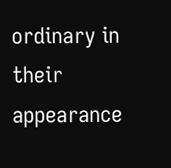ordinary in their appearance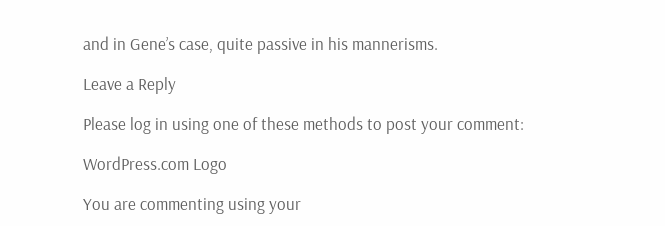and in Gene’s case, quite passive in his mannerisms.

Leave a Reply

Please log in using one of these methods to post your comment:

WordPress.com Logo

You are commenting using your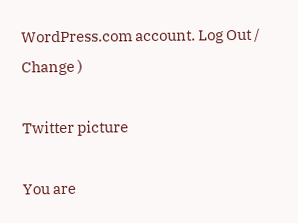WordPress.com account. Log Out /  Change )

Twitter picture

You are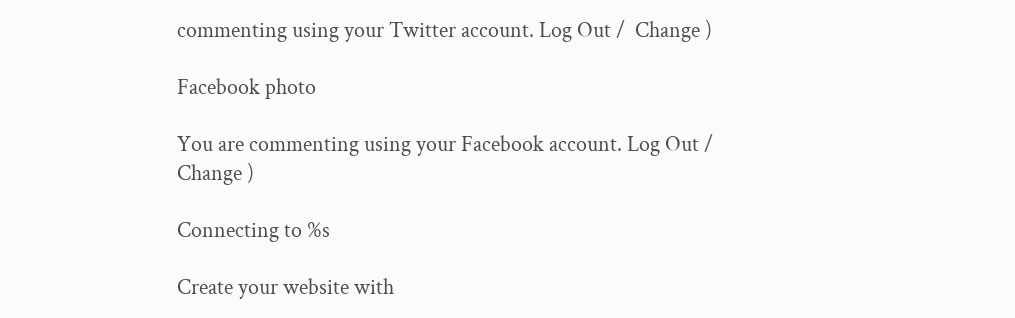commenting using your Twitter account. Log Out /  Change )

Facebook photo

You are commenting using your Facebook account. Log Out /  Change )

Connecting to %s

Create your website with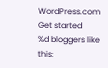WordPress.com
Get started
%d bloggers like this: